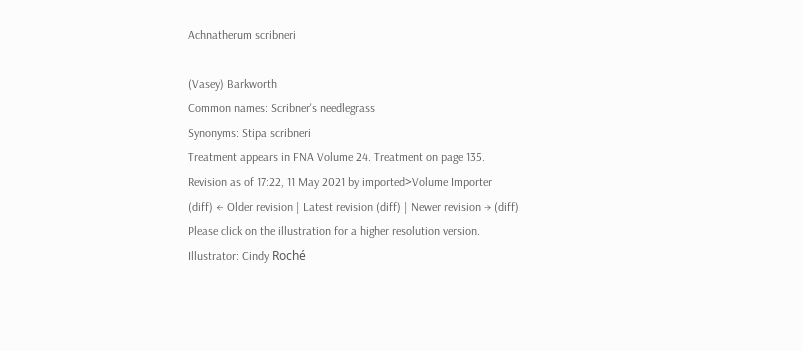Achnatherum scribneri

(Vasey) Barkworth
Common names: Scribner's needlegrass
Synonyms: Stipa scribneri
Treatment appears in FNA Volume 24. Treatment on page 135.
Revision as of 17:22, 11 May 2021 by imported>Volume Importer
(diff) ← Older revision | Latest revision (diff) | Newer revision → (diff)
Please click on the illustration for a higher resolution version.
Illustrator: Cindy Roché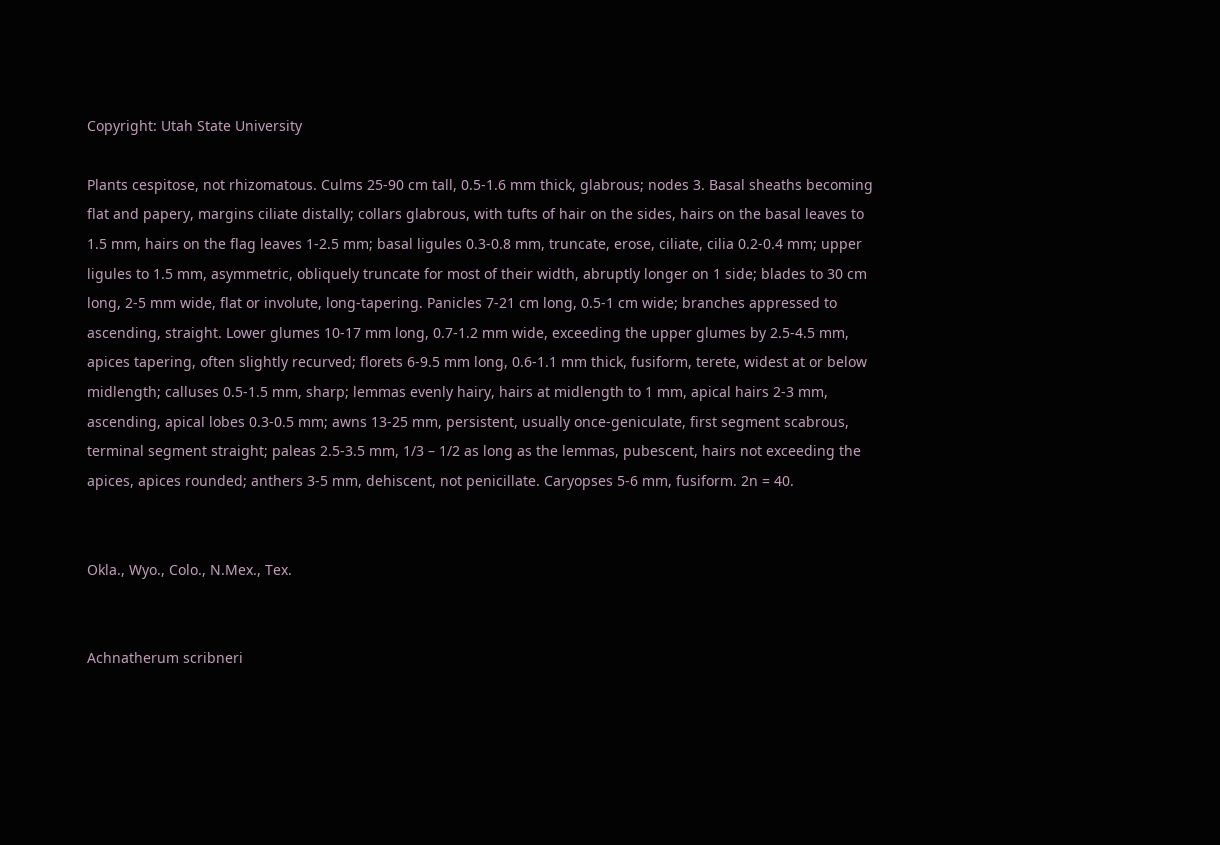Copyright: Utah State University

Plants cespitose, not rhizomatous. Culms 25-90 cm tall, 0.5-1.6 mm thick, glabrous; nodes 3. Basal sheaths becoming flat and papery, margins ciliate distally; collars glabrous, with tufts of hair on the sides, hairs on the basal leaves to 1.5 mm, hairs on the flag leaves 1-2.5 mm; basal ligules 0.3-0.8 mm, truncate, erose, ciliate, cilia 0.2-0.4 mm; upper ligules to 1.5 mm, asymmetric, obliquely truncate for most of their width, abruptly longer on 1 side; blades to 30 cm long, 2-5 mm wide, flat or involute, long-tapering. Panicles 7-21 cm long, 0.5-1 cm wide; branches appressed to ascending, straight. Lower glumes 10-17 mm long, 0.7-1.2 mm wide, exceeding the upper glumes by 2.5-4.5 mm, apices tapering, often slightly recurved; florets 6-9.5 mm long, 0.6-1.1 mm thick, fusiform, terete, widest at or below midlength; calluses 0.5-1.5 mm, sharp; lemmas evenly hairy, hairs at midlength to 1 mm, apical hairs 2-3 mm, ascending, apical lobes 0.3-0.5 mm; awns 13-25 mm, persistent, usually once-geniculate, first segment scabrous, terminal segment straight; paleas 2.5-3.5 mm, 1/3 – 1/2 as long as the lemmas, pubescent, hairs not exceeding the apices, apices rounded; anthers 3-5 mm, dehiscent, not penicillate. Caryopses 5-6 mm, fusiform. 2n = 40.


Okla., Wyo., Colo., N.Mex., Tex.


Achnatherum scribneri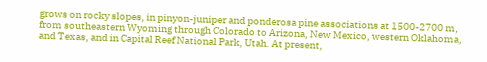grows on rocky slopes, in pinyon-juniper and ponderosa pine associations at 1500-2700 m, from southeastern Wyoming through Colorado to Arizona, New Mexico, western Oklahoma, and Texas, and in Capital Reef National Park, Utah. At present,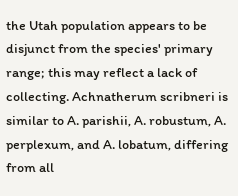the Utah population appears to be disjunct from the species' primary range; this may reflect a lack of collecting. Achnatherum scribneri is similar to A. parishii, A. robustum, A. perplexum, and A. lobatum, differing from all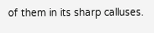of them in its sharp calluses.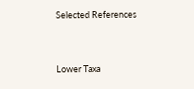Selected References


Lower Taxa